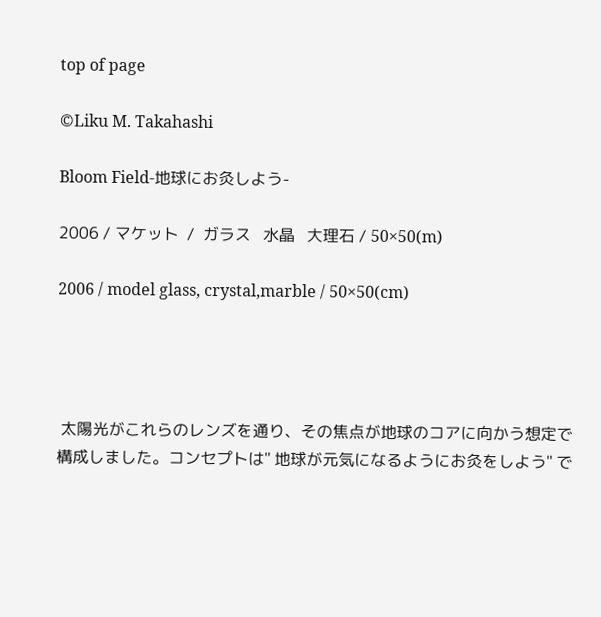top of page

©Liku M. Takahashi

Bloom Field-地球にお灸しよう-

2006 / マケット  /  ガラス   水晶   大理石 / 50×50(m)

2006 / model glass, crystal,marble / 50×50(cm)




 太陽光がこれらのレンズを通り、その焦点が地球のコアに向かう想定で構成しました。コンセプトは" 地球が元気になるようにお灸をしよう" で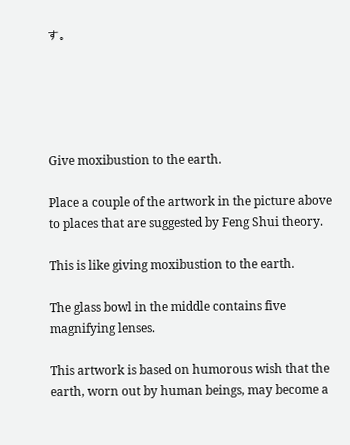す。





Give moxibustion to the earth.

Place a couple of the artwork in the picture above to places that are suggested by Feng Shui theory.

This is like giving moxibustion to the earth.

The glass bowl in the middle contains five magnifying lenses.

This artwork is based on humorous wish that the earth, worn out by human beings, may become a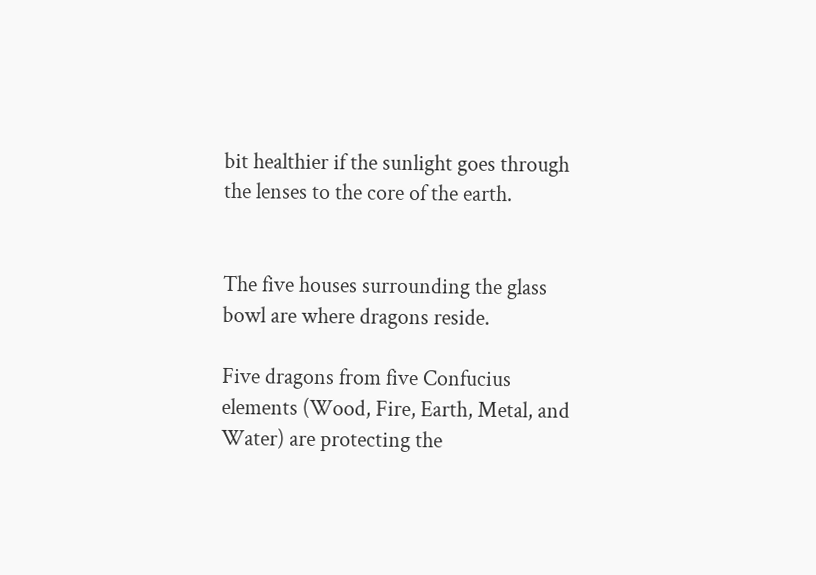bit healthier if the sunlight goes through the lenses to the core of the earth.


The five houses surrounding the glass bowl are where dragons reside.

Five dragons from five Confucius elements (Wood, Fire, Earth, Metal, and Water) are protecting the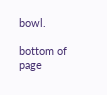bowl.

bottom of page